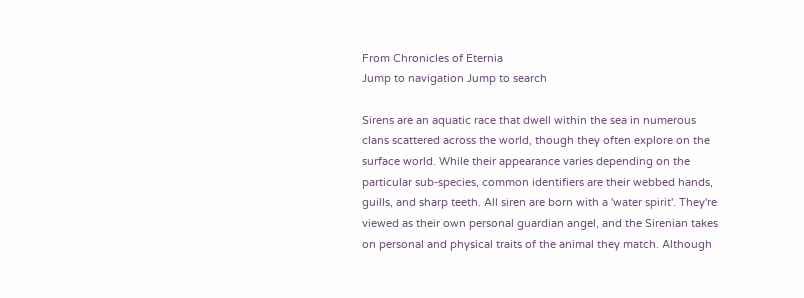From Chronicles of Eternia
Jump to navigation Jump to search

Sirens are an aquatic race that dwell within the sea in numerous clans scattered across the world, though they often explore on the surface world. While their appearance varies depending on the particular sub-species, common identifiers are their webbed hands, guills, and sharp teeth. All siren are born with a 'water spirit'. They're viewed as their own personal guardian angel, and the Sirenian takes on personal and physical traits of the animal they match. Although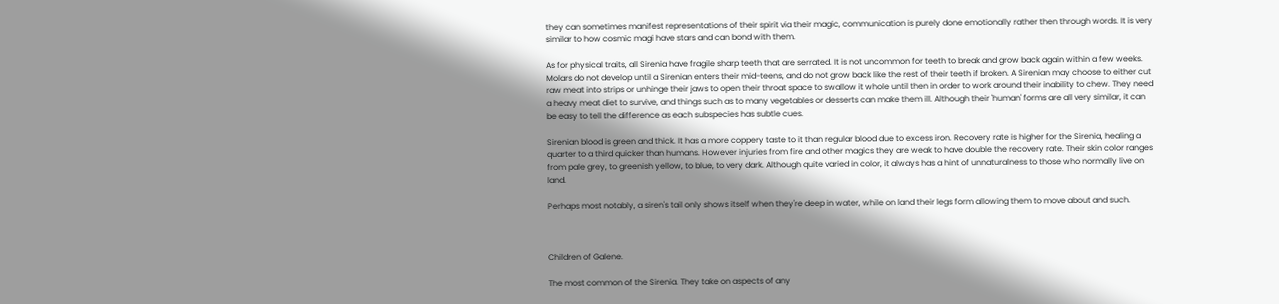they can sometimes manifest representations of their spirit via their magic, communication is purely done emotionally rather then through words. It is very similar to how cosmic magi have stars and can bond with them.

As for physical traits, all Sirenia have fragile sharp teeth that are serrated. It is not uncommon for teeth to break and grow back again within a few weeks. Molars do not develop until a Sirenian enters their mid-teens, and do not grow back like the rest of their teeth if broken. A Sirenian may choose to either cut raw meat into strips or unhinge their jaws to open their throat space to swallow it whole until then in order to work around their inability to chew. They need a heavy meat diet to survive, and things such as to many vegetables or desserts can make them ill. Although their 'human' forms are all very similar, it can be easy to tell the difference as each subspecies has subtle cues.

Sirenian blood is green and thick. It has a more coppery taste to it than regular blood due to excess iron. Recovery rate is higher for the Sirenia, healing a quarter to a third quicker than humans. However injuries from fire and other magics they are weak to have double the recovery rate. Their skin color ranges from pale grey, to greenish yellow, to blue, to very dark. Although quite varied in color, it always has a hint of unnaturalness to those who normally live on land.

Perhaps most notably, a siren's tail only shows itself when they're deep in water, while on land their legs form allowing them to move about and such.



Children of Galene.

The most common of the Sirenia. They take on aspects of any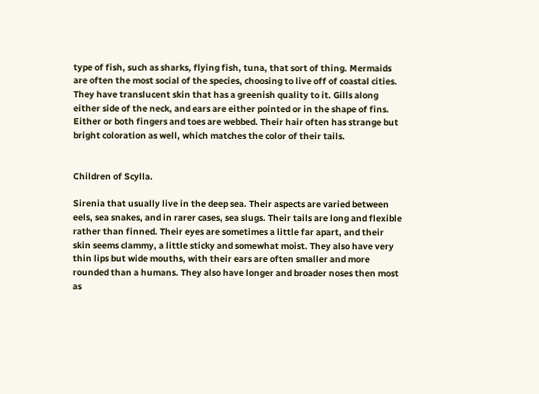type of fish, such as sharks, flying fish, tuna, that sort of thing. Mermaids are often the most social of the species, choosing to live off of coastal cities. They have translucent skin that has a greenish quality to it. Gills along either side of the neck, and ears are either pointed or in the shape of fins. Either or both fingers and toes are webbed. Their hair often has strange but bright coloration as well, which matches the color of their tails.


Children of Scylla.

Sirenia that usually live in the deep sea. Their aspects are varied between eels, sea snakes, and in rarer cases, sea slugs. Their tails are long and flexible rather than finned. Their eyes are sometimes a little far apart, and their skin seems clammy, a little sticky and somewhat moist. They also have very thin lips but wide mouths, with their ears are often smaller and more rounded than a humans. They also have longer and broader noses then most as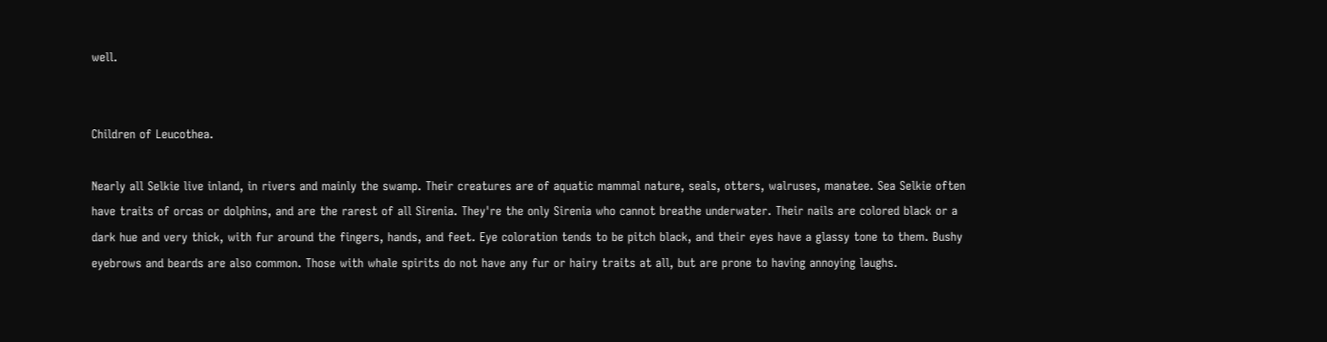well.


Children of Leucothea.

Nearly all Selkie live inland, in rivers and mainly the swamp. Their creatures are of aquatic mammal nature, seals, otters, walruses, manatee. Sea Selkie often have traits of orcas or dolphins, and are the rarest of all Sirenia. They're the only Sirenia who cannot breathe underwater. Their nails are colored black or a dark hue and very thick, with fur around the fingers, hands, and feet. Eye coloration tends to be pitch black, and their eyes have a glassy tone to them. Bushy eyebrows and beards are also common. Those with whale spirits do not have any fur or hairy traits at all, but are prone to having annoying laughs.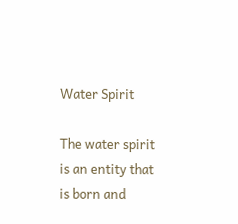Water Spirit

The water spirit is an entity that is born and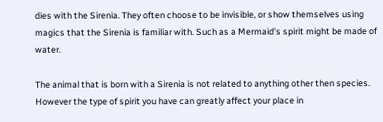dies with the Sirenia. They often choose to be invisible, or show themselves using magics that the Sirenia is familiar with. Such as a Mermaid's spirit might be made of water.

The animal that is born with a Sirenia is not related to anything other then species. However the type of spirit you have can greatly affect your place in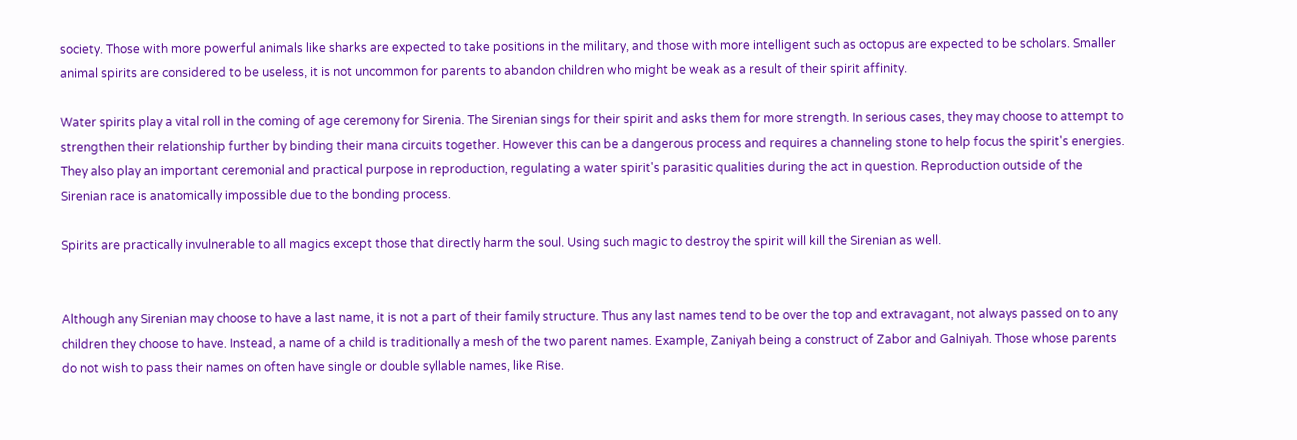society. Those with more powerful animals like sharks are expected to take positions in the military, and those with more intelligent such as octopus are expected to be scholars. Smaller animal spirits are considered to be useless, it is not uncommon for parents to abandon children who might be weak as a result of their spirit affinity.

Water spirits play a vital roll in the coming of age ceremony for Sirenia. The Sirenian sings for their spirit and asks them for more strength. In serious cases, they may choose to attempt to strengthen their relationship further by binding their mana circuits together. However this can be a dangerous process and requires a channeling stone to help focus the spirit's energies. They also play an important ceremonial and practical purpose in reproduction, regulating a water spirit's parasitic qualities during the act in question. Reproduction outside of the Sirenian race is anatomically impossible due to the bonding process.

Spirits are practically invulnerable to all magics except those that directly harm the soul. Using such magic to destroy the spirit will kill the Sirenian as well.


Although any Sirenian may choose to have a last name, it is not a part of their family structure. Thus any last names tend to be over the top and extravagant, not always passed on to any children they choose to have. Instead, a name of a child is traditionally a mesh of the two parent names. Example, Zaniyah being a construct of Zabor and Galniyah. Those whose parents do not wish to pass their names on often have single or double syllable names, like Rise.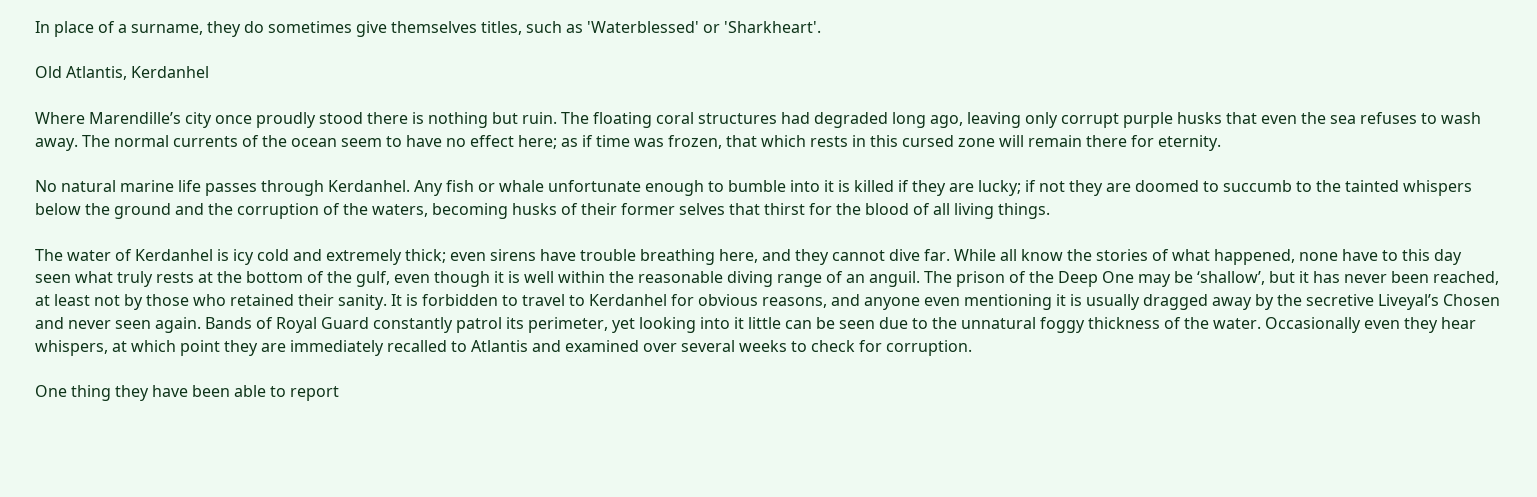In place of a surname, they do sometimes give themselves titles, such as 'Waterblessed' or 'Sharkheart'.

Old Atlantis, Kerdanhel

Where Marendille’s city once proudly stood there is nothing but ruin. The floating coral structures had degraded long ago, leaving only corrupt purple husks that even the sea refuses to wash away. The normal currents of the ocean seem to have no effect here; as if time was frozen, that which rests in this cursed zone will remain there for eternity.

No natural marine life passes through Kerdanhel. Any fish or whale unfortunate enough to bumble into it is killed if they are lucky; if not they are doomed to succumb to the tainted whispers below the ground and the corruption of the waters, becoming husks of their former selves that thirst for the blood of all living things.

The water of Kerdanhel is icy cold and extremely thick; even sirens have trouble breathing here, and they cannot dive far. While all know the stories of what happened, none have to this day seen what truly rests at the bottom of the gulf, even though it is well within the reasonable diving range of an anguil. The prison of the Deep One may be ‘shallow’, but it has never been reached, at least not by those who retained their sanity. It is forbidden to travel to Kerdanhel for obvious reasons, and anyone even mentioning it is usually dragged away by the secretive Liveyal’s Chosen and never seen again. Bands of Royal Guard constantly patrol its perimeter, yet looking into it little can be seen due to the unnatural foggy thickness of the water. Occasionally even they hear whispers, at which point they are immediately recalled to Atlantis and examined over several weeks to check for corruption.

One thing they have been able to report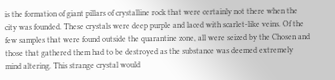is the formation of giant pillars of crystalline rock that were certainly not there when the city was founded. These crystals were deep purple and laced with scarlet-like veins. Of the few samples that were found outside the quarantine zone, all were seized by the Chosen and those that gathered them had to be destroyed as the substance was deemed extremely mind altering. This strange crystal would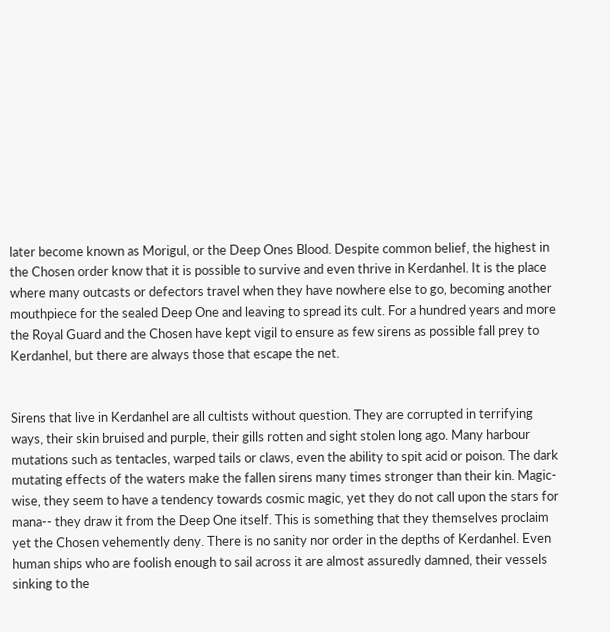later become known as Morigul, or the Deep Ones Blood. Despite common belief, the highest in the Chosen order know that it is possible to survive and even thrive in Kerdanhel. It is the place where many outcasts or defectors travel when they have nowhere else to go, becoming another mouthpiece for the sealed Deep One and leaving to spread its cult. For a hundred years and more the Royal Guard and the Chosen have kept vigil to ensure as few sirens as possible fall prey to Kerdanhel, but there are always those that escape the net.


Sirens that live in Kerdanhel are all cultists without question. They are corrupted in terrifying ways, their skin bruised and purple, their gills rotten and sight stolen long ago. Many harbour mutations such as tentacles, warped tails or claws, even the ability to spit acid or poison. The dark mutating effects of the waters make the fallen sirens many times stronger than their kin. Magic-wise, they seem to have a tendency towards cosmic magic, yet they do not call upon the stars for mana-- they draw it from the Deep One itself. This is something that they themselves proclaim yet the Chosen vehemently deny. There is no sanity nor order in the depths of Kerdanhel. Even human ships who are foolish enough to sail across it are almost assuredly damned, their vessels sinking to the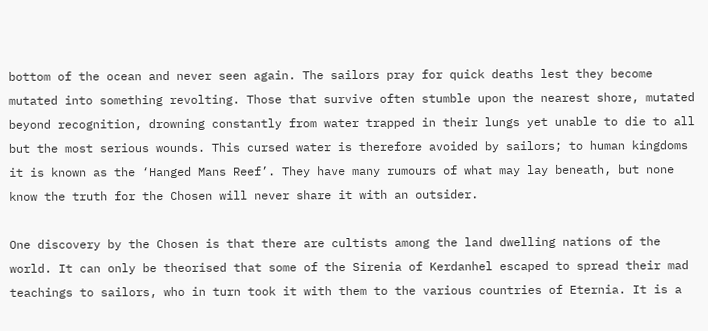bottom of the ocean and never seen again. The sailors pray for quick deaths lest they become mutated into something revolting. Those that survive often stumble upon the nearest shore, mutated beyond recognition, drowning constantly from water trapped in their lungs yet unable to die to all but the most serious wounds. This cursed water is therefore avoided by sailors; to human kingdoms it is known as the ‘Hanged Mans Reef’. They have many rumours of what may lay beneath, but none know the truth for the Chosen will never share it with an outsider.

One discovery by the Chosen is that there are cultists among the land dwelling nations of the world. It can only be theorised that some of the Sirenia of Kerdanhel escaped to spread their mad teachings to sailors, who in turn took it with them to the various countries of Eternia. It is a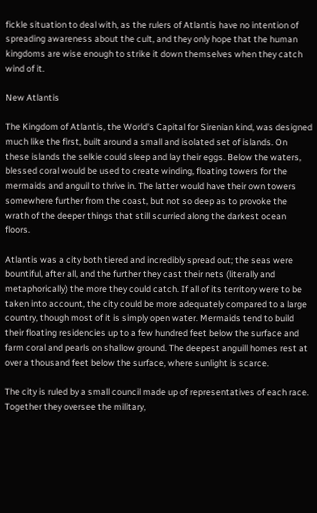fickle situation to deal with, as the rulers of Atlantis have no intention of spreading awareness about the cult, and they only hope that the human kingdoms are wise enough to strike it down themselves when they catch wind of it.

New Atlantis

The Kingdom of Atlantis, the World's Capital for Sirenian kind, was designed much like the first, built around a small and isolated set of islands. On these islands the selkie could sleep and lay their eggs. Below the waters, blessed coral would be used to create winding, floating towers for the mermaids and anguil to thrive in. The latter would have their own towers somewhere further from the coast, but not so deep as to provoke the wrath of the deeper things that still scurried along the darkest ocean floors.

Atlantis was a city both tiered and incredibly spread out; the seas were bountiful, after all, and the further they cast their nets (literally and metaphorically) the more they could catch. If all of its territory were to be taken into account, the city could be more adequately compared to a large country, though most of it is simply open water. Mermaids tend to build their floating residencies up to a few hundred feet below the surface and farm coral and pearls on shallow ground. The deepest anguill homes rest at over a thousand feet below the surface, where sunlight is scarce.

The city is ruled by a small council made up of representatives of each race. Together they oversee the military,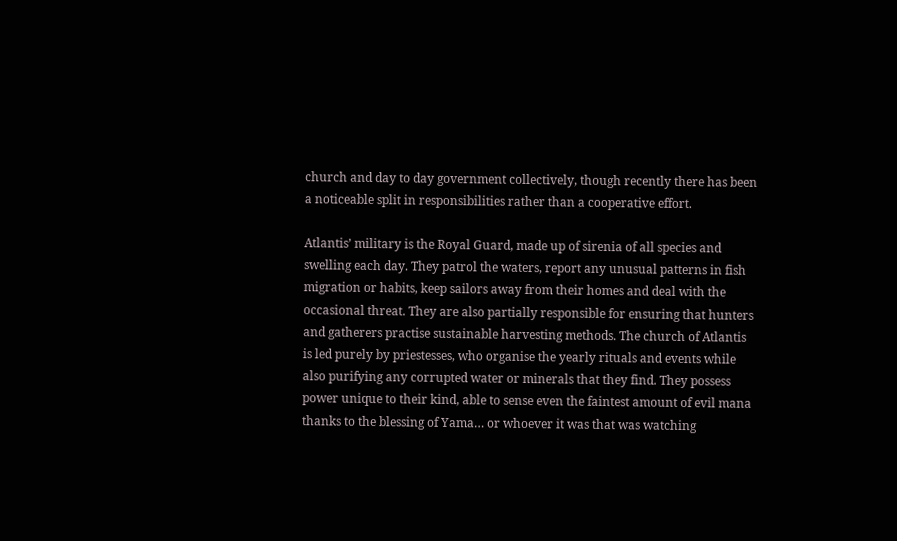church and day to day government collectively, though recently there has been a noticeable split in responsibilities rather than a cooperative effort.

Atlantis’ military is the Royal Guard, made up of sirenia of all species and swelling each day. They patrol the waters, report any unusual patterns in fish migration or habits, keep sailors away from their homes and deal with the occasional threat. They are also partially responsible for ensuring that hunters and gatherers practise sustainable harvesting methods. The church of Atlantis is led purely by priestesses, who organise the yearly rituals and events while also purifying any corrupted water or minerals that they find. They possess power unique to their kind, able to sense even the faintest amount of evil mana thanks to the blessing of Yama… or whoever it was that was watching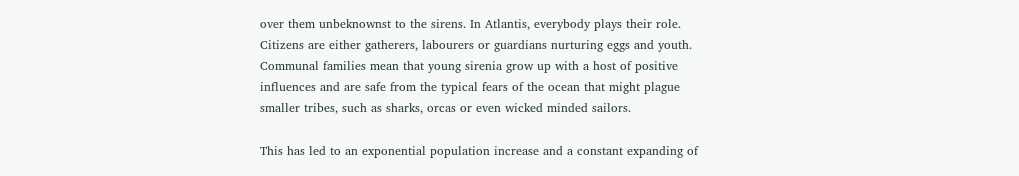over them unbeknownst to the sirens. In Atlantis, everybody plays their role. Citizens are either gatherers, labourers or guardians nurturing eggs and youth. Communal families mean that young sirenia grow up with a host of positive influences and are safe from the typical fears of the ocean that might plague smaller tribes, such as sharks, orcas or even wicked minded sailors.

This has led to an exponential population increase and a constant expanding of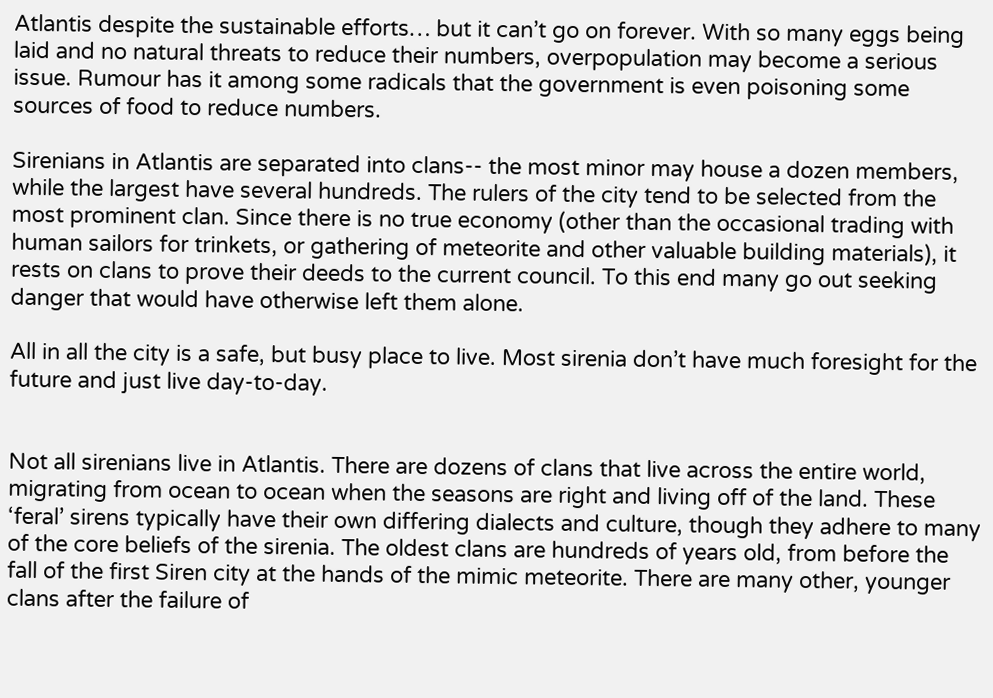Atlantis despite the sustainable efforts… but it can’t go on forever. With so many eggs being laid and no natural threats to reduce their numbers, overpopulation may become a serious issue. Rumour has it among some radicals that the government is even poisoning some sources of food to reduce numbers.

Sirenians in Atlantis are separated into clans-- the most minor may house a dozen members, while the largest have several hundreds. The rulers of the city tend to be selected from the most prominent clan. Since there is no true economy (other than the occasional trading with human sailors for trinkets, or gathering of meteorite and other valuable building materials), it rests on clans to prove their deeds to the current council. To this end many go out seeking danger that would have otherwise left them alone.

All in all the city is a safe, but busy place to live. Most sirenia don’t have much foresight for the future and just live day-to-day.


Not all sirenians live in Atlantis. There are dozens of clans that live across the entire world, migrating from ocean to ocean when the seasons are right and living off of the land. These ‘feral’ sirens typically have their own differing dialects and culture, though they adhere to many of the core beliefs of the sirenia. The oldest clans are hundreds of years old, from before the fall of the first Siren city at the hands of the mimic meteorite. There are many other, younger clans after the failure of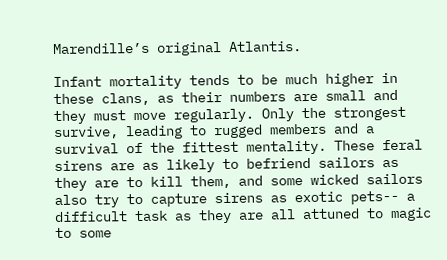Marendille’s original Atlantis.

Infant mortality tends to be much higher in these clans, as their numbers are small and they must move regularly. Only the strongest survive, leading to rugged members and a survival of the fittest mentality. These feral sirens are as likely to befriend sailors as they are to kill them, and some wicked sailors also try to capture sirens as exotic pets-- a difficult task as they are all attuned to magic to some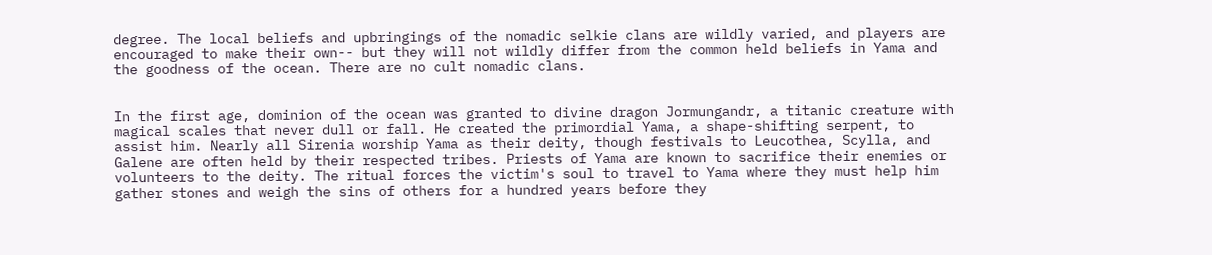degree. The local beliefs and upbringings of the nomadic selkie clans are wildly varied, and players are encouraged to make their own-- but they will not wildly differ from the common held beliefs in Yama and the goodness of the ocean. There are no cult nomadic clans.


In the first age, dominion of the ocean was granted to divine dragon Jormungandr, a titanic creature with magical scales that never dull or fall. He created the primordial Yama, a shape-shifting serpent, to assist him. Nearly all Sirenia worship Yama as their deity, though festivals to Leucothea, Scylla, and Galene are often held by their respected tribes. Priests of Yama are known to sacrifice their enemies or volunteers to the deity. The ritual forces the victim's soul to travel to Yama where they must help him gather stones and weigh the sins of others for a hundred years before they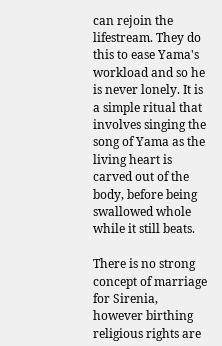can rejoin the lifestream. They do this to ease Yama's workload and so he is never lonely. It is a simple ritual that involves singing the song of Yama as the living heart is carved out of the body, before being swallowed whole while it still beats.

There is no strong concept of marriage for Sirenia, however birthing religious rights are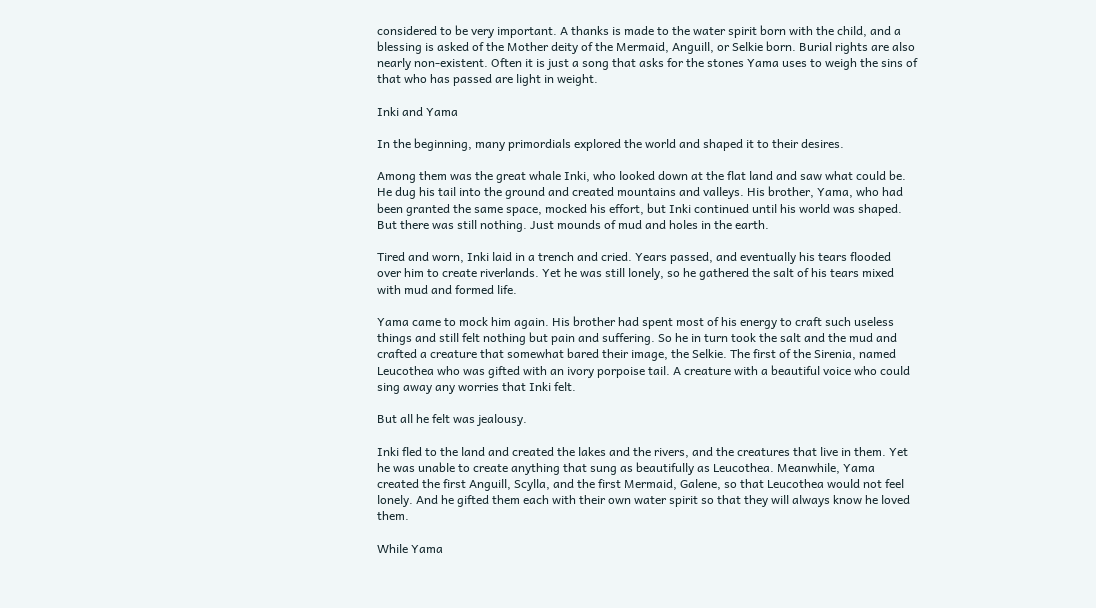considered to be very important. A thanks is made to the water spirit born with the child, and a blessing is asked of the Mother deity of the Mermaid, Anguill, or Selkie born. Burial rights are also nearly non-existent. Often it is just a song that asks for the stones Yama uses to weigh the sins of that who has passed are light in weight.

Inki and Yama

In the beginning, many primordials explored the world and shaped it to their desires.

Among them was the great whale Inki, who looked down at the flat land and saw what could be. He dug his tail into the ground and created mountains and valleys. His brother, Yama, who had been granted the same space, mocked his effort, but Inki continued until his world was shaped. But there was still nothing. Just mounds of mud and holes in the earth.

Tired and worn, Inki laid in a trench and cried. Years passed, and eventually his tears flooded over him to create riverlands. Yet he was still lonely, so he gathered the salt of his tears mixed with mud and formed life.

Yama came to mock him again. His brother had spent most of his energy to craft such useless things and still felt nothing but pain and suffering. So he in turn took the salt and the mud and crafted a creature that somewhat bared their image, the Selkie. The first of the Sirenia, named Leucothea who was gifted with an ivory porpoise tail. A creature with a beautiful voice who could sing away any worries that Inki felt.

But all he felt was jealousy.

Inki fled to the land and created the lakes and the rivers, and the creatures that live in them. Yet he was unable to create anything that sung as beautifully as Leucothea. Meanwhile, Yama created the first Anguill, Scylla, and the first Mermaid, Galene, so that Leucothea would not feel lonely. And he gifted them each with their own water spirit so that they will always know he loved them.

While Yama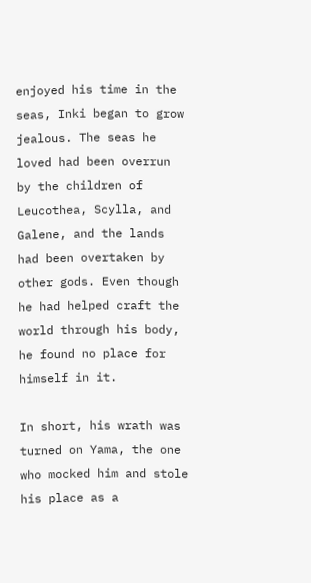enjoyed his time in the seas, Inki began to grow jealous. The seas he loved had been overrun by the children of Leucothea, Scylla, and Galene, and the lands had been overtaken by other gods. Even though he had helped craft the world through his body, he found no place for himself in it.

In short, his wrath was turned on Yama, the one who mocked him and stole his place as a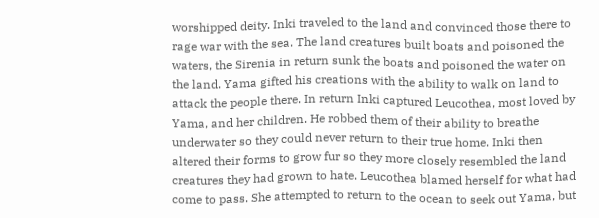worshipped deity. Inki traveled to the land and convinced those there to rage war with the sea. The land creatures built boats and poisoned the waters, the Sirenia in return sunk the boats and poisoned the water on the land. Yama gifted his creations with the ability to walk on land to attack the people there. In return Inki captured Leucothea, most loved by Yama, and her children. He robbed them of their ability to breathe underwater so they could never return to their true home. Inki then altered their forms to grow fur so they more closely resembled the land creatures they had grown to hate. Leucothea blamed herself for what had come to pass. She attempted to return to the ocean to seek out Yama, but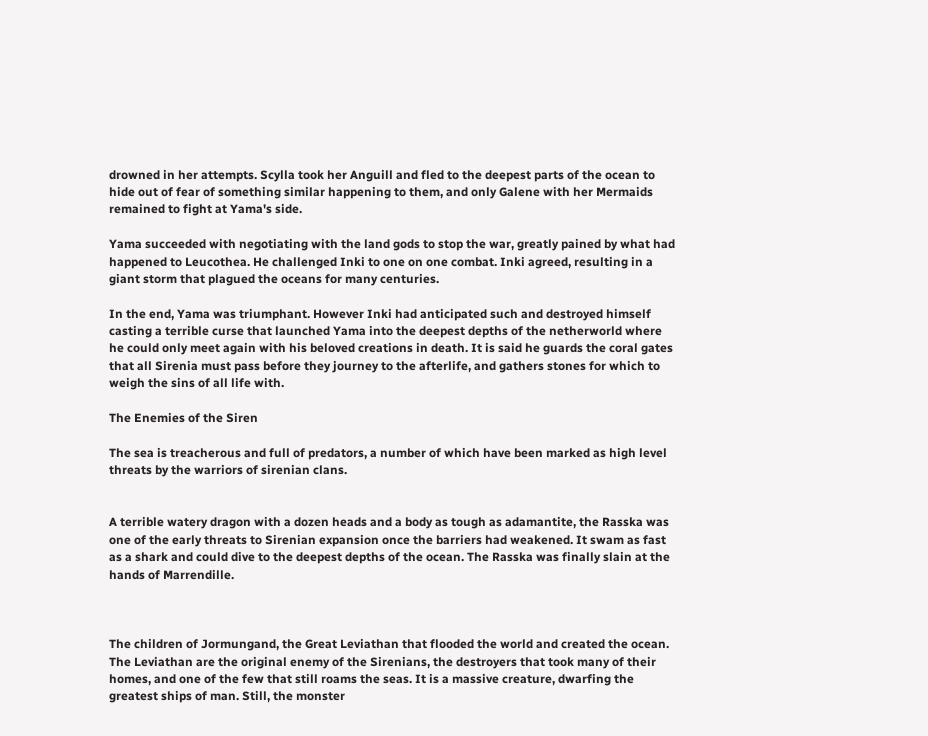drowned in her attempts. Scylla took her Anguill and fled to the deepest parts of the ocean to hide out of fear of something similar happening to them, and only Galene with her Mermaids remained to fight at Yama's side.

Yama succeeded with negotiating with the land gods to stop the war, greatly pained by what had happened to Leucothea. He challenged Inki to one on one combat. Inki agreed, resulting in a giant storm that plagued the oceans for many centuries.

In the end, Yama was triumphant. However Inki had anticipated such and destroyed himself casting a terrible curse that launched Yama into the deepest depths of the netherworld where he could only meet again with his beloved creations in death. It is said he guards the coral gates that all Sirenia must pass before they journey to the afterlife, and gathers stones for which to weigh the sins of all life with.

The Enemies of the Siren

The sea is treacherous and full of predators, a number of which have been marked as high level threats by the warriors of sirenian clans.


A terrible watery dragon with a dozen heads and a body as tough as adamantite, the Rasska was one of the early threats to Sirenian expansion once the barriers had weakened. It swam as fast as a shark and could dive to the deepest depths of the ocean. The Rasska was finally slain at the hands of Marrendille.



The children of Jormungand, the Great Leviathan that flooded the world and created the ocean. The Leviathan are the original enemy of the Sirenians, the destroyers that took many of their homes, and one of the few that still roams the seas. It is a massive creature, dwarfing the greatest ships of man. Still, the monster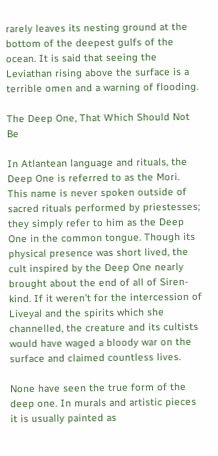rarely leaves its nesting ground at the bottom of the deepest gulfs of the ocean. It is said that seeing the Leviathan rising above the surface is a terrible omen and a warning of flooding.

The Deep One, That Which Should Not Be

In Atlantean language and rituals, the Deep One is referred to as the Mori. This name is never spoken outside of sacred rituals performed by priestesses; they simply refer to him as the Deep One in the common tongue. Though its physical presence was short lived, the cult inspired by the Deep One nearly brought about the end of all of Siren-kind. If it weren’t for the intercession of Liveyal and the spirits which she channelled, the creature and its cultists would have waged a bloody war on the surface and claimed countless lives.

None have seen the true form of the deep one. In murals and artistic pieces it is usually painted as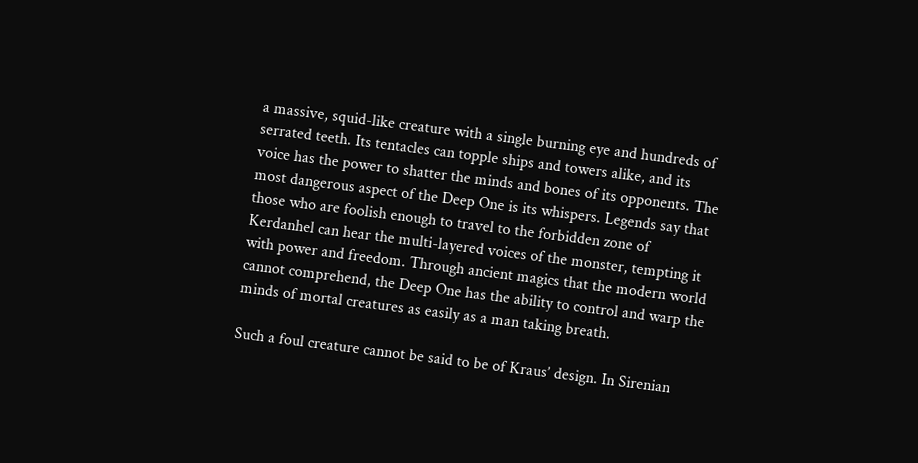a massive, squid-like creature with a single burning eye and hundreds of serrated teeth. Its tentacles can topple ships and towers alike, and its voice has the power to shatter the minds and bones of its opponents. The most dangerous aspect of the Deep One is its whispers. Legends say that those who are foolish enough to travel to the forbidden zone of Kerdanhel can hear the multi-layered voices of the monster, tempting it with power and freedom. Through ancient magics that the modern world cannot comprehend, the Deep One has the ability to control and warp the minds of mortal creatures as easily as a man taking breath.

Such a foul creature cannot be said to be of Kraus’ design. In Sirenian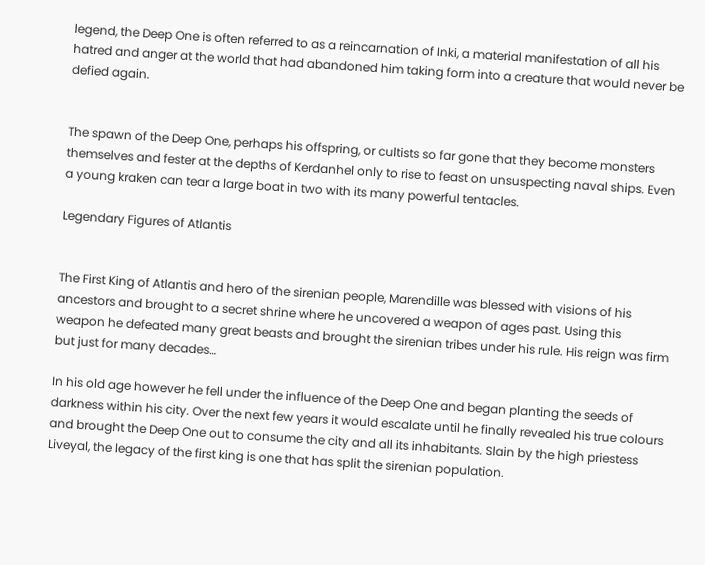legend, the Deep One is often referred to as a reincarnation of Inki, a material manifestation of all his hatred and anger at the world that had abandoned him taking form into a creature that would never be defied again.


The spawn of the Deep One, perhaps his offspring, or cultists so far gone that they become monsters themselves and fester at the depths of Kerdanhel only to rise to feast on unsuspecting naval ships. Even a young kraken can tear a large boat in two with its many powerful tentacles.

Legendary Figures of Atlantis


The First King of Atlantis and hero of the sirenian people, Marendille was blessed with visions of his ancestors and brought to a secret shrine where he uncovered a weapon of ages past. Using this weapon he defeated many great beasts and brought the sirenian tribes under his rule. His reign was firm but just for many decades…

In his old age however he fell under the influence of the Deep One and began planting the seeds of darkness within his city. Over the next few years it would escalate until he finally revealed his true colours and brought the Deep One out to consume the city and all its inhabitants. Slain by the high priestess Liveyal, the legacy of the first king is one that has split the sirenian population.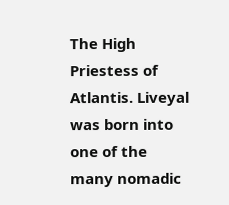The High Priestess of Atlantis. Liveyal was born into one of the many nomadic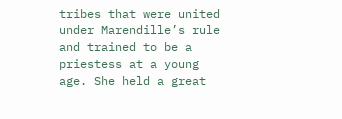tribes that were united under Marendille’s rule and trained to be a priestess at a young age. She held a great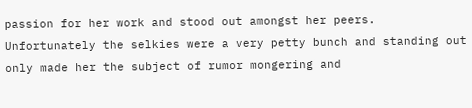passion for her work and stood out amongst her peers. Unfortunately the selkies were a very petty bunch and standing out only made her the subject of rumor mongering and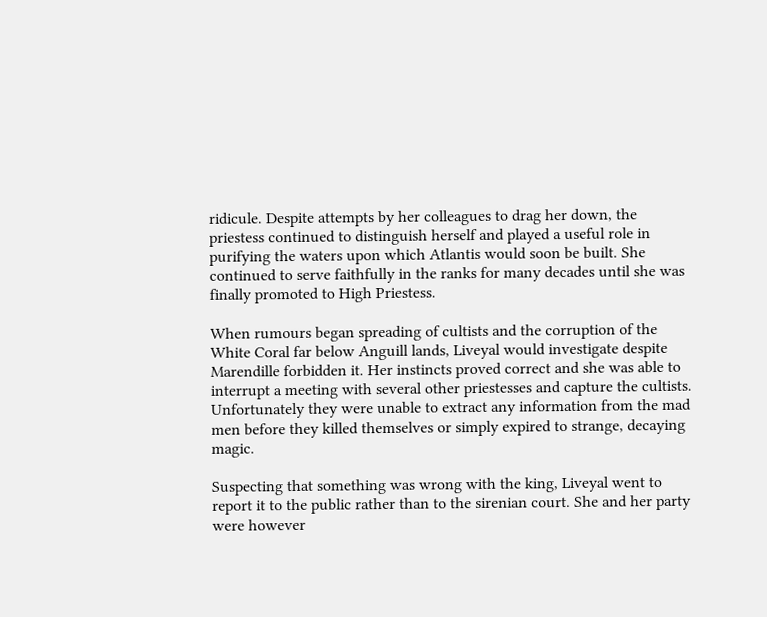ridicule. Despite attempts by her colleagues to drag her down, the priestess continued to distinguish herself and played a useful role in purifying the waters upon which Atlantis would soon be built. She continued to serve faithfully in the ranks for many decades until she was finally promoted to High Priestess.

When rumours began spreading of cultists and the corruption of the White Coral far below Anguill lands, Liveyal would investigate despite Marendille forbidden it. Her instincts proved correct and she was able to interrupt a meeting with several other priestesses and capture the cultists. Unfortunately they were unable to extract any information from the mad men before they killed themselves or simply expired to strange, decaying magic.

Suspecting that something was wrong with the king, Liveyal went to report it to the public rather than to the sirenian court. She and her party were however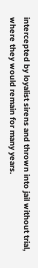intercepted by loyalist sirens and thrown into jail without trial, where they would remain for many years.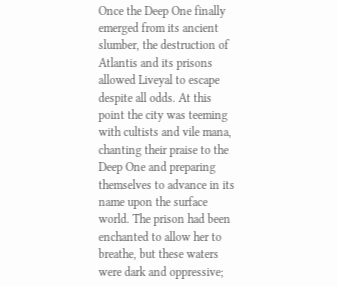Once the Deep One finally emerged from its ancient slumber, the destruction of Atlantis and its prisons allowed Liveyal to escape despite all odds. At this point the city was teeming with cultists and vile mana, chanting their praise to the Deep One and preparing themselves to advance in its name upon the surface world. The prison had been enchanted to allow her to breathe, but these waters were dark and oppressive;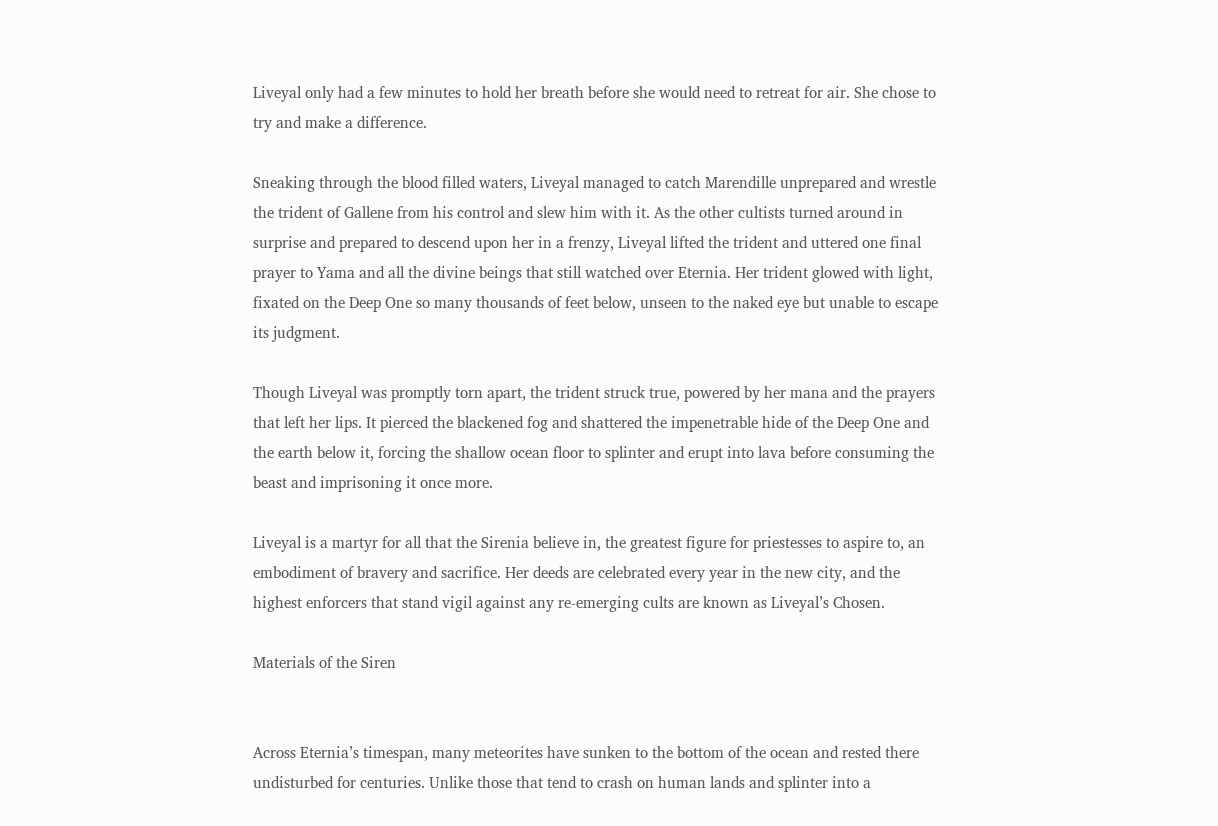Liveyal only had a few minutes to hold her breath before she would need to retreat for air. She chose to try and make a difference.

Sneaking through the blood filled waters, Liveyal managed to catch Marendille unprepared and wrestle the trident of Gallene from his control and slew him with it. As the other cultists turned around in surprise and prepared to descend upon her in a frenzy, Liveyal lifted the trident and uttered one final prayer to Yama and all the divine beings that still watched over Eternia. Her trident glowed with light, fixated on the Deep One so many thousands of feet below, unseen to the naked eye but unable to escape its judgment.

Though Liveyal was promptly torn apart, the trident struck true, powered by her mana and the prayers that left her lips. It pierced the blackened fog and shattered the impenetrable hide of the Deep One and the earth below it, forcing the shallow ocean floor to splinter and erupt into lava before consuming the beast and imprisoning it once more.

Liveyal is a martyr for all that the Sirenia believe in, the greatest figure for priestesses to aspire to, an embodiment of bravery and sacrifice. Her deeds are celebrated every year in the new city, and the highest enforcers that stand vigil against any re-emerging cults are known as Liveyal’s Chosen.

Materials of the Siren


Across Eternia’s timespan, many meteorites have sunken to the bottom of the ocean and rested there undisturbed for centuries. Unlike those that tend to crash on human lands and splinter into a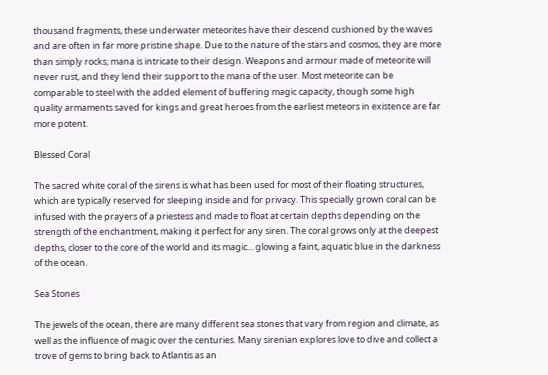thousand fragments, these underwater meteorites have their descend cushioned by the waves and are often in far more pristine shape. Due to the nature of the stars and cosmos, they are more than simply rocks; mana is intricate to their design. Weapons and armour made of meteorite will never rust, and they lend their support to the mana of the user. Most meteorite can be comparable to steel with the added element of buffering magic capacity, though some high quality armaments saved for kings and great heroes from the earliest meteors in existence are far more potent.

Blessed Coral

The sacred white coral of the sirens is what has been used for most of their floating structures, which are typically reserved for sleeping inside and for privacy. This specially grown coral can be infused with the prayers of a priestess and made to float at certain depths depending on the strength of the enchantment, making it perfect for any siren. The coral grows only at the deepest depths, closer to the core of the world and its magic... glowing a faint, aquatic blue in the darkness of the ocean.

Sea Stones

The jewels of the ocean, there are many different sea stones that vary from region and climate, as well as the influence of magic over the centuries. Many sirenian explores love to dive and collect a trove of gems to bring back to Atlantis as an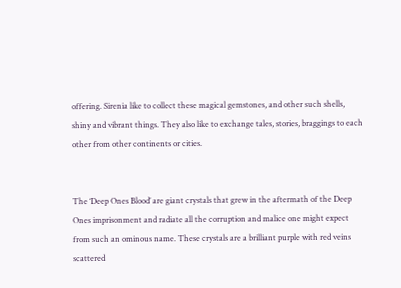offering. Sirenia like to collect these magical gemstones, and other such shells, shiny and vibrant things. They also like to exchange tales, stories, braggings to each other from other continents or cities.


The ‘Deep Ones Blood’ are giant crystals that grew in the aftermath of the Deep Ones imprisonment and radiate all the corruption and malice one might expect from such an ominous name. These crystals are a brilliant purple with red veins scattered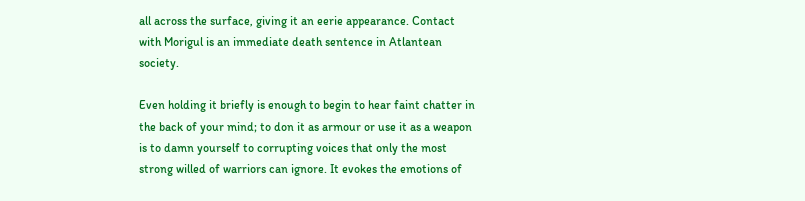all across the surface, giving it an eerie appearance. Contact with Morigul is an immediate death sentence in Atlantean society.

Even holding it briefly is enough to begin to hear faint chatter in the back of your mind; to don it as armour or use it as a weapon is to damn yourself to corrupting voices that only the most strong willed of warriors can ignore. It evokes the emotions of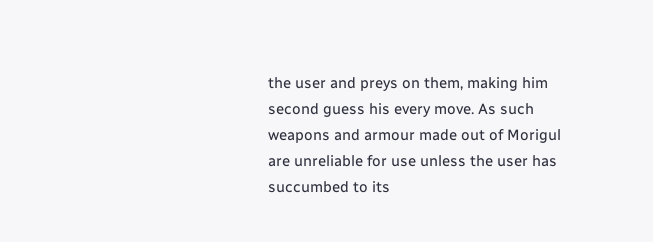the user and preys on them, making him second guess his every move. As such weapons and armour made out of Morigul are unreliable for use unless the user has succumbed to its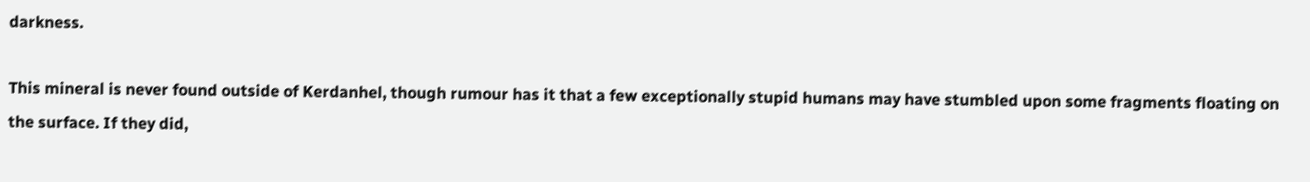darkness.

This mineral is never found outside of Kerdanhel, though rumour has it that a few exceptionally stupid humans may have stumbled upon some fragments floating on the surface. If they did,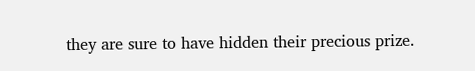they are sure to have hidden their precious prize.